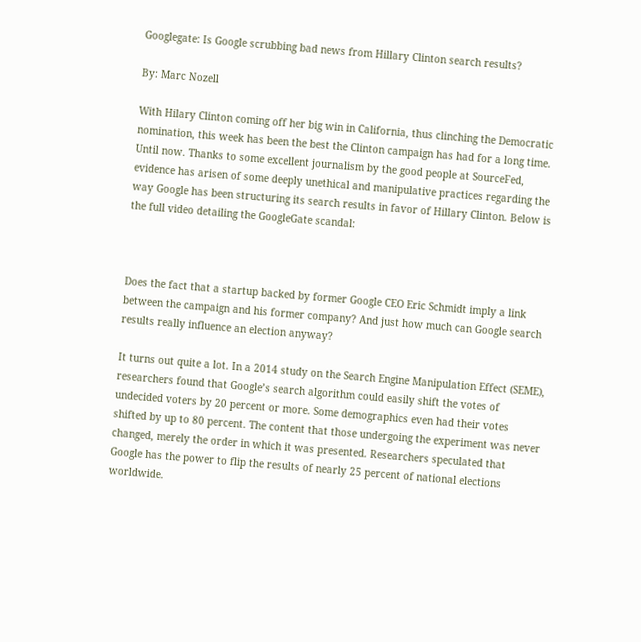Googlegate: Is Google scrubbing bad news from Hillary Clinton search results?

By: Marc Nozell

With Hilary Clinton coming off her big win in California, thus clinching the Democratic nomination, this week has been the best the Clinton campaign has had for a long time. Until now. Thanks to some excellent journalism by the good people at SourceFed, evidence has arisen of some deeply unethical and manipulative practices regarding the way Google has been structuring its search results in favor of Hillary Clinton. Below is the full video detailing the GoogleGate scandal:



Does the fact that a startup backed by former Google CEO Eric Schmidt imply a link between the campaign and his former company? And just how much can Google search results really influence an election anyway?

It turns out quite a lot. In a 2014 study on the Search Engine Manipulation Effect (SEME), researchers found that Google’s search algorithm could easily shift the votes of undecided voters by 20 percent or more. Some demographics even had their votes shifted by up to 80 percent. The content that those undergoing the experiment was never changed, merely the order in which it was presented. Researchers speculated that Google has the power to flip the results of nearly 25 percent of national elections worldwide.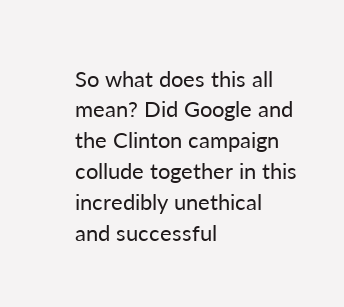So what does this all mean? Did Google and the Clinton campaign collude together in this incredibly unethical and successful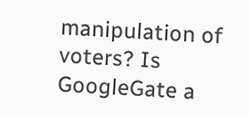manipulation of voters? Is GoogleGate a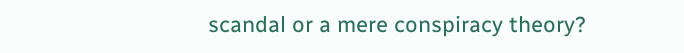scandal or a mere conspiracy theory?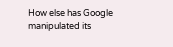How else has Google manipulated its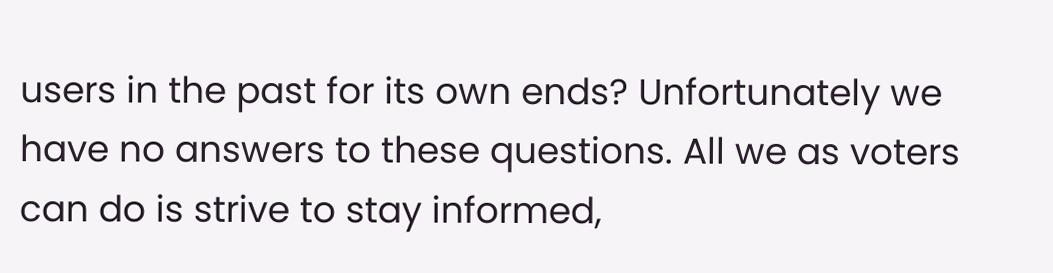users in the past for its own ends? Unfortunately we have no answers to these questions. All we as voters can do is strive to stay informed,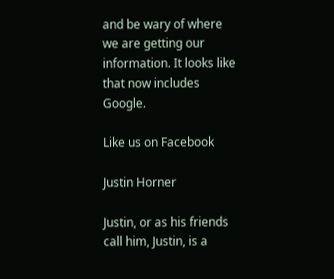and be wary of where we are getting our information. It looks like that now includes Google.

Like us on Facebook

Justin Horner

Justin, or as his friends call him, Justin, is a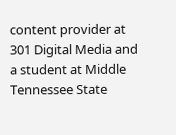content provider at 301 Digital Media and a student at Middle Tennessee State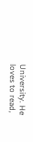University. He loves to read,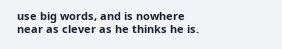use big words, and is nowhere near as clever as he thinks he is.